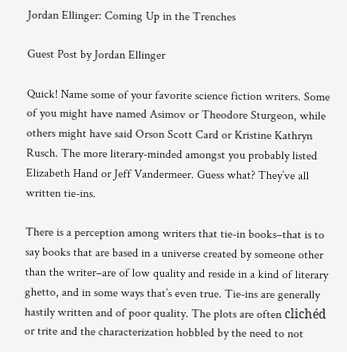Jordan Ellinger: Coming Up in the Trenches

Guest Post by Jordan Ellinger

Quick! Name some of your favorite science fiction writers. Some of you might have named Asimov or Theodore Sturgeon, while others might have said Orson Scott Card or Kristine Kathryn Rusch. The more literary-minded amongst you probably listed Elizabeth Hand or Jeff Vandermeer. Guess what? They’ve all written tie-ins.

There is a perception among writers that tie-in books–that is to say books that are based in a universe created by someone other than the writer–are of low quality and reside in a kind of literary ghetto, and in some ways that’s even true. Tie-ins are generally hastily written and of poor quality. The plots are often clichéd or trite and the characterization hobbled by the need to not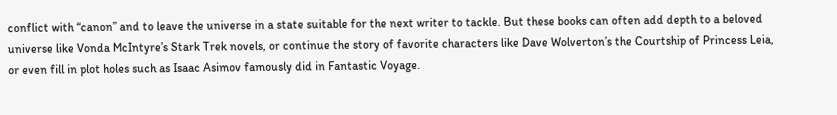conflict with “canon” and to leave the universe in a state suitable for the next writer to tackle. But these books can often add depth to a beloved universe like Vonda McIntyre’s Stark Trek novels, or continue the story of favorite characters like Dave Wolverton’s the Courtship of Princess Leia, or even fill in plot holes such as Isaac Asimov famously did in Fantastic Voyage.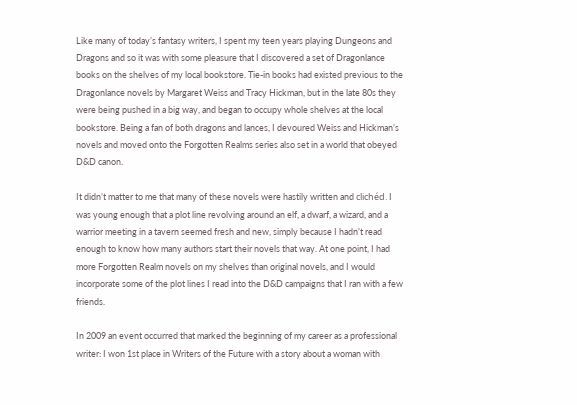Like many of today’s fantasy writers, I spent my teen years playing Dungeons and Dragons and so it was with some pleasure that I discovered a set of Dragonlance books on the shelves of my local bookstore. Tie-in books had existed previous to the Dragonlance novels by Margaret Weiss and Tracy Hickman, but in the late 80s they were being pushed in a big way, and began to occupy whole shelves at the local bookstore. Being a fan of both dragons and lances, I devoured Weiss and Hickman’s novels and moved onto the Forgotten Realms series also set in a world that obeyed D&D canon.

It didn’t matter to me that many of these novels were hastily written and clichéd. I was young enough that a plot line revolving around an elf, a dwarf, a wizard, and a warrior meeting in a tavern seemed fresh and new, simply because I hadn’t read enough to know how many authors start their novels that way. At one point, I had more Forgotten Realm novels on my shelves than original novels, and I would incorporate some of the plot lines I read into the D&D campaigns that I ran with a few friends.

In 2009 an event occurred that marked the beginning of my career as a professional writer: I won 1st place in Writers of the Future with a story about a woman with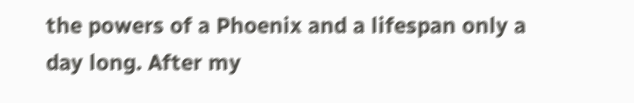the powers of a Phoenix and a lifespan only a day long. After my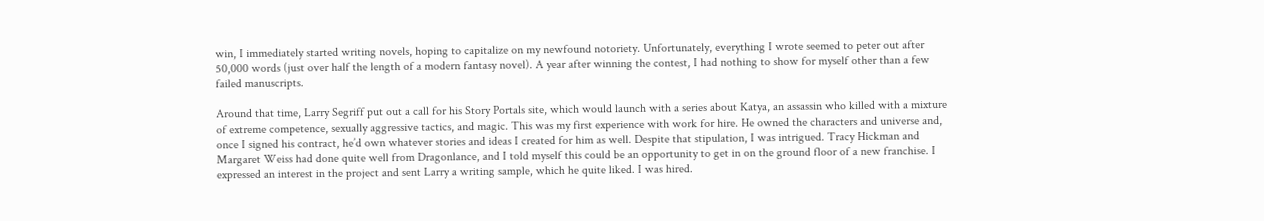win, I immediately started writing novels, hoping to capitalize on my newfound notoriety. Unfortunately, everything I wrote seemed to peter out after 50,000 words (just over half the length of a modern fantasy novel). A year after winning the contest, I had nothing to show for myself other than a few failed manuscripts.

Around that time, Larry Segriff put out a call for his Story Portals site, which would launch with a series about Katya, an assassin who killed with a mixture of extreme competence, sexually aggressive tactics, and magic. This was my first experience with work for hire. He owned the characters and universe and, once I signed his contract, he’d own whatever stories and ideas I created for him as well. Despite that stipulation, I was intrigued. Tracy Hickman and Margaret Weiss had done quite well from Dragonlance, and I told myself this could be an opportunity to get in on the ground floor of a new franchise. I expressed an interest in the project and sent Larry a writing sample, which he quite liked. I was hired.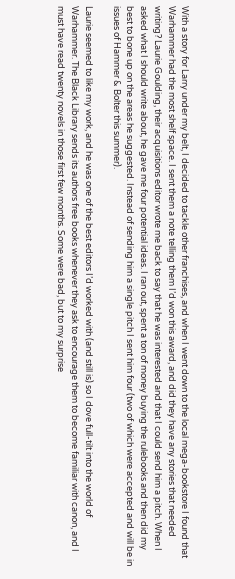With a story for Larry under my belt, I decided to tackle other franchises, and when I went down to the local mega-bookstore I found that Warhammer had the most shelf space. I sent them a note telling them I’d won this award, and did they have any stories that needed writing? Laurie Goulding, their acquisitions editor wrote me back to say that he was interested and that I could send him a pitch. When I asked what I should write about, he gave me four potential ideas. I ran out, spent a ton of money buying the rulebooks and then did my best to bone up on the areas he suggested. Instead of sending him a single pitch I sent him four (two of which were accepted and will be in issues of Hammer & Bolter this summer).

Laurie seemed to like my work, and he was one of the best editors I’d worked with (and still is) so I dove full-tilt into the world of Warhammer. The Black Library sends its authors free books whenever they ask to encourage them to become familiar with canon, and I must have read twenty novels in those first few months. Some were bad, but to my surprise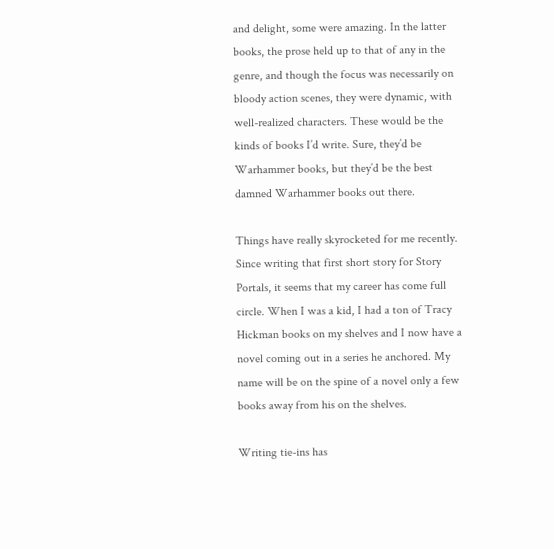and delight, some were amazing. In the latter books, the prose held up to that of any in the genre, and though the focus was necessarily on bloody action scenes, they were dynamic, with well-realized characters. These would be the kinds of books I’d write. Sure, they’d be Warhammer books, but they’d be the best damned Warhammer books out there.

Things have really skyrocketed for me recently. Since writing that first short story for Story Portals, it seems that my career has come full circle. When I was a kid, I had a ton of Tracy Hickman books on my shelves and I now have a novel coming out in a series he anchored. My name will be on the spine of a novel only a few books away from his on the shelves.

Writing tie-ins has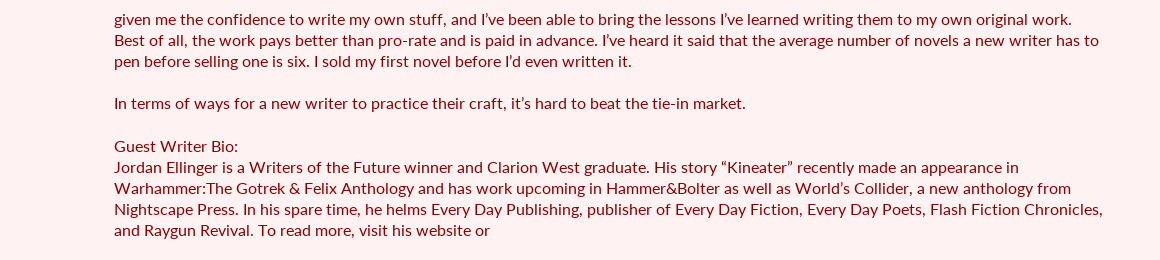given me the confidence to write my own stuff, and I’ve been able to bring the lessons I’ve learned writing them to my own original work. Best of all, the work pays better than pro-rate and is paid in advance. I’ve heard it said that the average number of novels a new writer has to pen before selling one is six. I sold my first novel before I’d even written it.

In terms of ways for a new writer to practice their craft, it’s hard to beat the tie-in market.

Guest Writer Bio:
Jordan Ellinger is a Writers of the Future winner and Clarion West graduate. His story “Kineater” recently made an appearance in Warhammer:The Gotrek & Felix Anthology and has work upcoming in Hammer&Bolter as well as World’s Collider, a new anthology from Nightscape Press. In his spare time, he helms Every Day Publishing, publisher of Every Day Fiction, Every Day Poets, Flash Fiction Chronicles, and Raygun Revival. To read more, visit his website or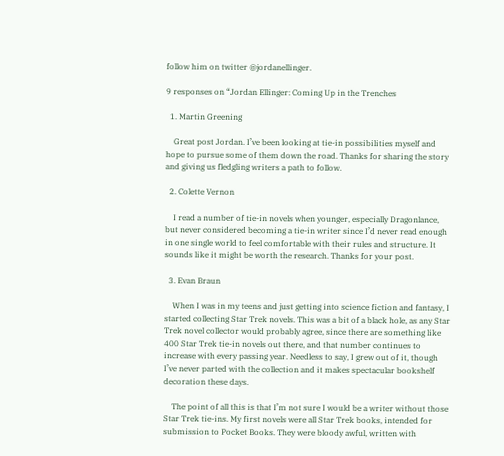follow him on twitter @jordanellinger.

9 responses on “Jordan Ellinger: Coming Up in the Trenches

  1. Martin Greening

    Great post Jordan. I’ve been looking at tie-in possibilities myself and hope to pursue some of them down the road. Thanks for sharing the story and giving us fledgling writers a path to follow.

  2. Colette Vernon

    I read a number of tie-in novels when younger, especially Dragonlance, but never considered becoming a tie-in writer since I’d never read enough in one single world to feel comfortable with their rules and structure. It sounds like it might be worth the research. Thanks for your post.

  3. Evan Braun

    When I was in my teens and just getting into science fiction and fantasy, I started collecting Star Trek novels. This was a bit of a black hole, as any Star Trek novel collector would probably agree, since there are something like 400 Star Trek tie-in novels out there, and that number continues to increase with every passing year. Needless to say, I grew out of it, though I’ve never parted with the collection and it makes spectacular bookshelf decoration these days.

    The point of all this is that I’m not sure I would be a writer without those Star Trek tie-ins. My first novels were all Star Trek books, intended for submission to Pocket Books. They were bloody awful, written with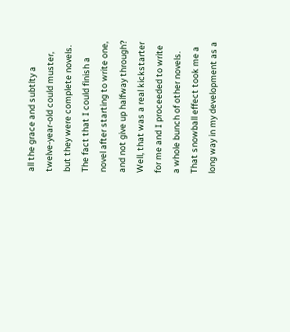all the grace and subtlty a twelve-year-old could muster, but they were complete novels. The fact that I could finish a novel after starting to write one, and not give up halfway through? Well, that was a real kickstarter for me and I proceeded to write a whole bunch of other novels. That snowball effect took me a long way in my development as a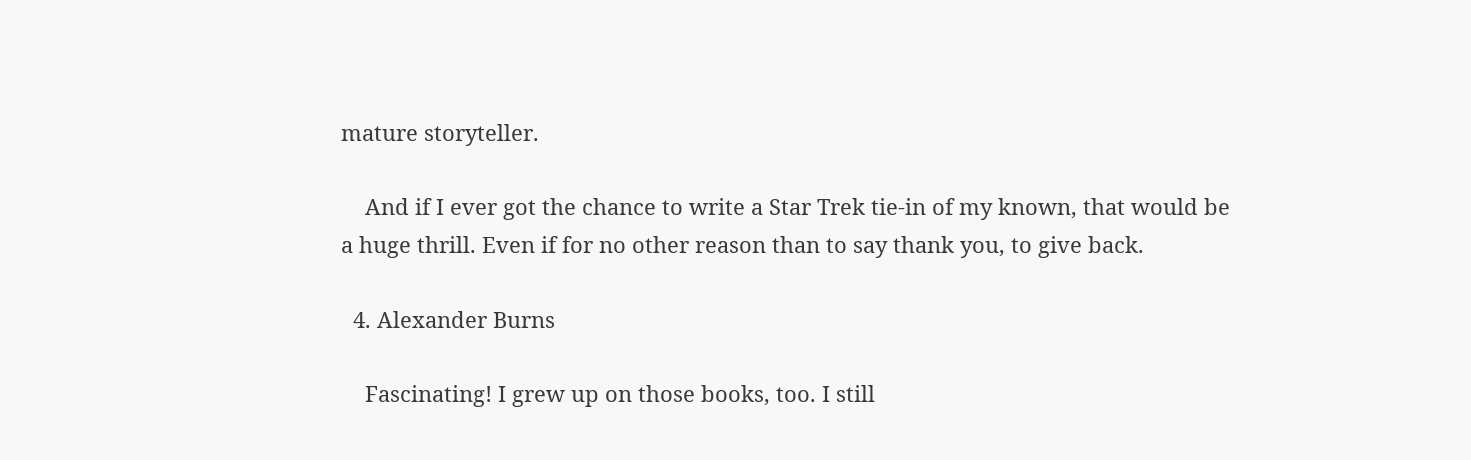mature storyteller.

    And if I ever got the chance to write a Star Trek tie-in of my known, that would be a huge thrill. Even if for no other reason than to say thank you, to give back.

  4. Alexander Burns

    Fascinating! I grew up on those books, too. I still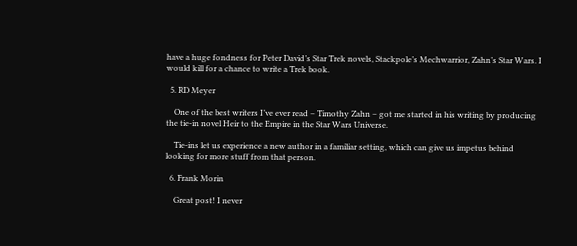have a huge fondness for Peter David’s Star Trek novels, Stackpole’s Mechwarrior, Zahn’s Star Wars. I would kill for a chance to write a Trek book.

  5. RD Meyer

    One of the best writers I’ve ever read – Timothy Zahn – got me started in his writing by producing the tie-in novel Heir to the Empire in the Star Wars Universe.

    Tie-ins let us experience a new author in a familiar setting, which can give us impetus behind looking for more stuff from that person.

  6. Frank Morin

    Great post! I never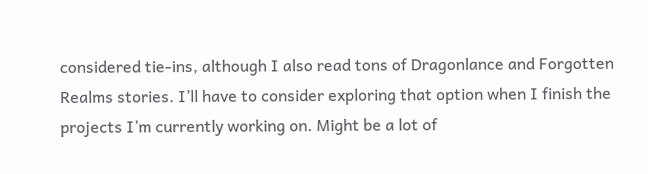considered tie-ins, although I also read tons of Dragonlance and Forgotten Realms stories. I’ll have to consider exploring that option when I finish the projects I’m currently working on. Might be a lot of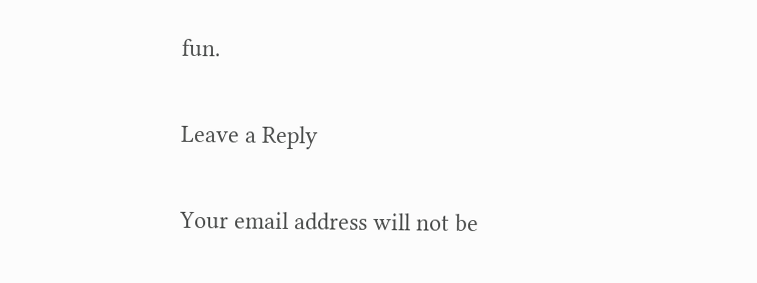fun.

Leave a Reply

Your email address will not be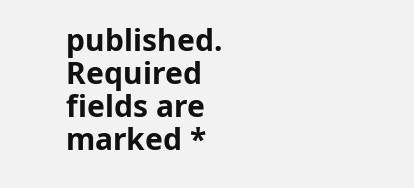published. Required fields are marked *